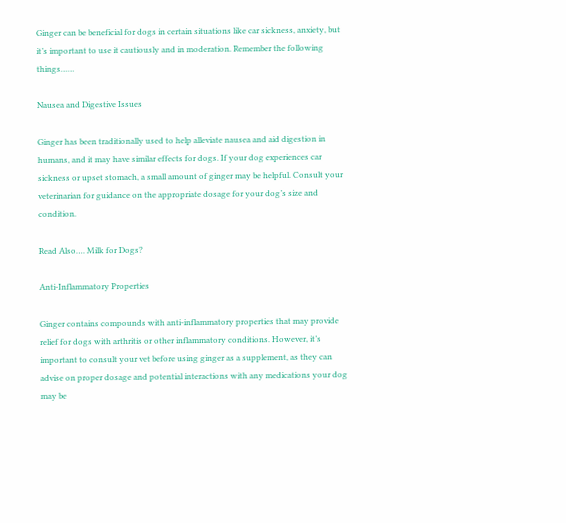Ginger can be beneficial for dogs in certain situations like car sickness, anxiety, but it’s important to use it cautiously and in moderation. Remember the following things……

Nausea and Digestive Issues

Ginger has been traditionally used to help alleviate nausea and aid digestion in humans, and it may have similar effects for dogs. If your dog experiences car sickness or upset stomach, a small amount of ginger may be helpful. Consult your veterinarian for guidance on the appropriate dosage for your dog’s size and condition.

Read Also…. Milk for Dogs?

Anti-Inflammatory Properties

Ginger contains compounds with anti-inflammatory properties that may provide relief for dogs with arthritis or other inflammatory conditions. However, it’s important to consult your vet before using ginger as a supplement, as they can advise on proper dosage and potential interactions with any medications your dog may be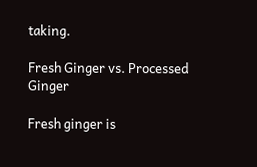taking.

Fresh Ginger vs. Processed Ginger

Fresh ginger is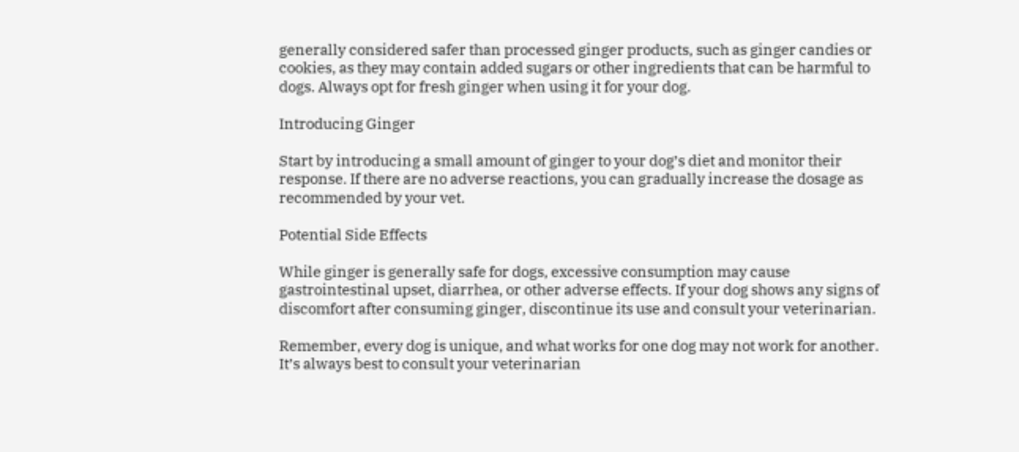generally considered safer than processed ginger products, such as ginger candies or cookies, as they may contain added sugars or other ingredients that can be harmful to dogs. Always opt for fresh ginger when using it for your dog.

Introducing Ginger

Start by introducing a small amount of ginger to your dog’s diet and monitor their response. If there are no adverse reactions, you can gradually increase the dosage as recommended by your vet.

Potential Side Effects

While ginger is generally safe for dogs, excessive consumption may cause gastrointestinal upset, diarrhea, or other adverse effects. If your dog shows any signs of discomfort after consuming ginger, discontinue its use and consult your veterinarian.

Remember, every dog is unique, and what works for one dog may not work for another. It’s always best to consult your veterinarian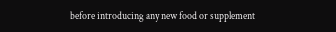before introducing any new food or supplement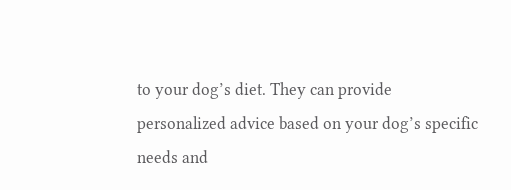to your dog’s diet. They can provide personalized advice based on your dog’s specific needs and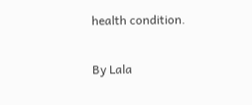health condition.

By Lala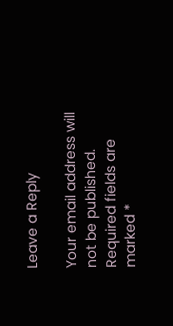Leave a Reply

Your email address will not be published. Required fields are marked *